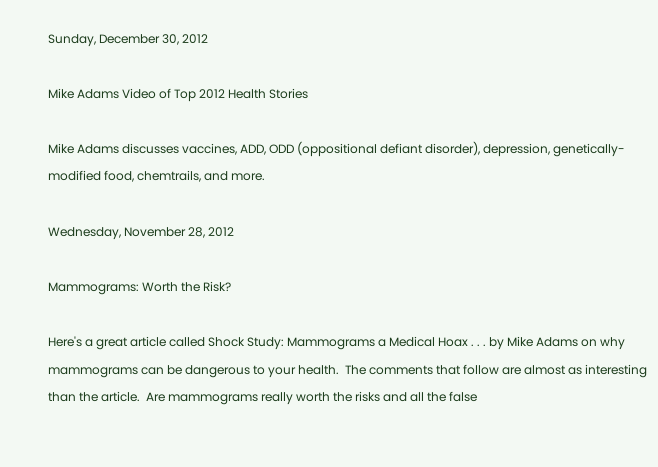Sunday, December 30, 2012

Mike Adams Video of Top 2012 Health Stories

Mike Adams discusses vaccines, ADD, ODD (oppositional defiant disorder), depression, genetically-modified food, chemtrails, and more.

Wednesday, November 28, 2012

Mammograms: Worth the Risk?

Here's a great article called Shock Study: Mammograms a Medical Hoax . . . by Mike Adams on why mammograms can be dangerous to your health.  The comments that follow are almost as interesting than the article.  Are mammograms really worth the risks and all the false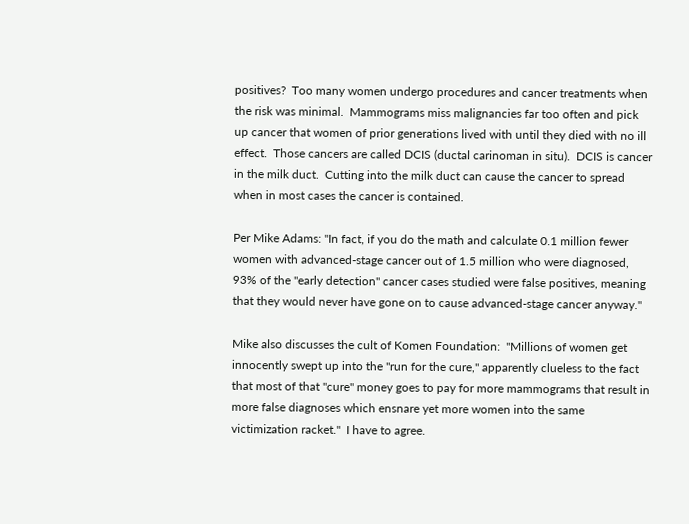positives?  Too many women undergo procedures and cancer treatments when the risk was minimal.  Mammograms miss malignancies far too often and pick up cancer that women of prior generations lived with until they died with no ill effect.  Those cancers are called DCIS (ductal carinoman in situ).  DCIS is cancer in the milk duct.  Cutting into the milk duct can cause the cancer to spread when in most cases the cancer is contained.

Per Mike Adams: "In fact, if you do the math and calculate 0.1 million fewer women with advanced-stage cancer out of 1.5 million who were diagnosed, 93% of the "early detection" cancer cases studied were false positives, meaning that they would never have gone on to cause advanced-stage cancer anyway."

Mike also discusses the cult of Komen Foundation:  "Millions of women get innocently swept up into the "run for the cure," apparently clueless to the fact that most of that "cure" money goes to pay for more mammograms that result in more false diagnoses which ensnare yet more women into the same victimization racket."  I have to agree.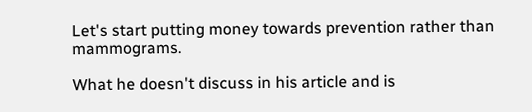Let's start putting money towards prevention rather than mammograms.

What he doesn't discuss in his article and is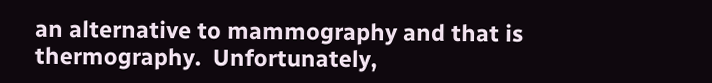an alternative to mammography and that is thermography.  Unfortunately,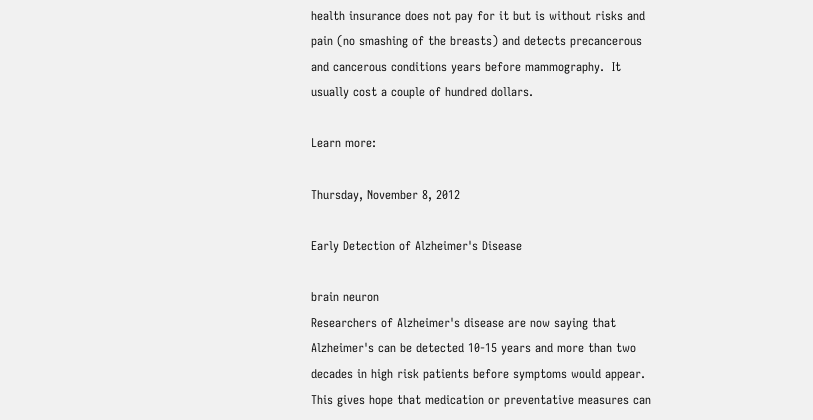health insurance does not pay for it but is without risks and pain (no smashing of the breasts) and detects precancerous and cancerous conditions years before mammography.  It usually cost a couple of hundred dollars.

Learn more:

Thursday, November 8, 2012

Early Detection of Alzheimer's Disease

brain neuron
Researchers of Alzheimer's disease are now saying that Alzheimer's can be detected 10-15 years and more than two decades in high risk patients before symptoms would appear.  This gives hope that medication or preventative measures can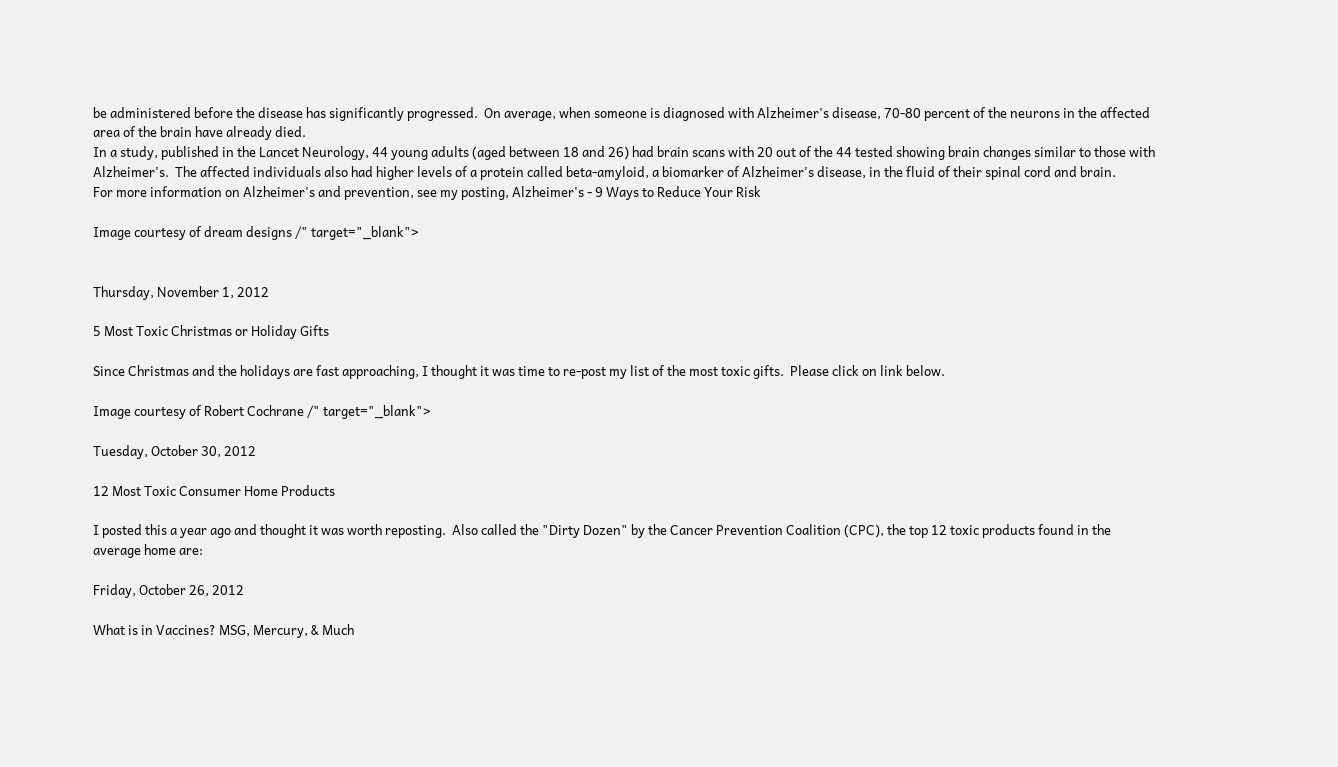be administered before the disease has significantly progressed.  On average, when someone is diagnosed with Alzheimer's disease, 70-80 percent of the neurons in the affected area of the brain have already died.
In a study, published in the Lancet Neurology, 44 young adults (aged between 18 and 26) had brain scans with 20 out of the 44 tested showing brain changes similar to those with Alzheimer's.  The affected individuals also had higher levels of a protein called beta-amyloid, a biomarker of Alzheimer's disease, in the fluid of their spinal cord and brain.
For more information on Alzheimer's and prevention, see my posting, Alzheimer's - 9 Ways to Reduce Your Risk

Image courtesy of dream designs /" target="_blank">


Thursday, November 1, 2012

5 Most Toxic Christmas or Holiday Gifts

Since Christmas and the holidays are fast approaching, I thought it was time to re-post my list of the most toxic gifts.  Please click on link below.

Image courtesy of Robert Cochrane /" target="_blank">

Tuesday, October 30, 2012

12 Most Toxic Consumer Home Products

I posted this a year ago and thought it was worth reposting.  Also called the "Dirty Dozen" by the Cancer Prevention Coalition (CPC), the top 12 toxic products found in the average home are:

Friday, October 26, 2012

What is in Vaccines? MSG, Mercury, & Much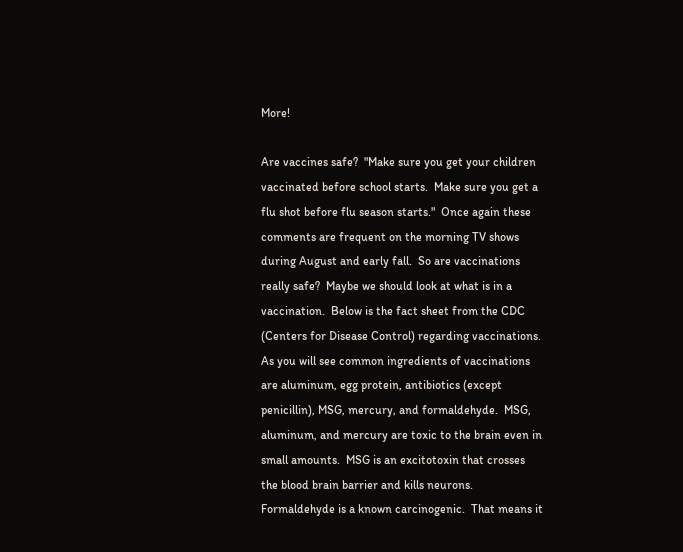More!

Are vaccines safe?  "Make sure you get your children vaccinated before school starts.  Make sure you get a flu shot before flu season starts."  Once again these comments are frequent on the morning TV shows during August and early fall.  So are vaccinations really safe?  Maybe we should look at what is in a vaccination.  Below is the fact sheet from the CDC (Centers for Disease Control) regarding vaccinations.  As you will see common ingredients of vaccinations are aluminum, egg protein, antibiotics (except penicillin), MSG, mercury, and formaldehyde.  MSG, aluminum, and mercury are toxic to the brain even in small amounts.  MSG is an excitotoxin that crosses the blood brain barrier and kills neurons.  Formaldehyde is a known carcinogenic.  That means it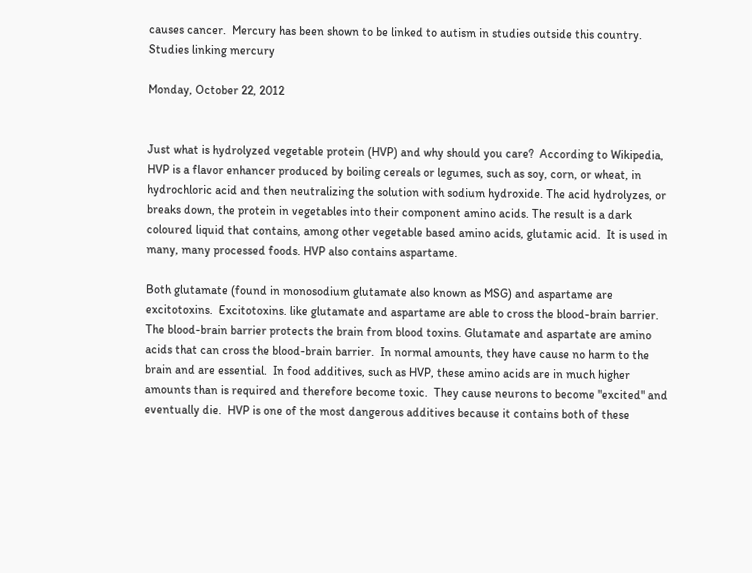causes cancer.  Mercury has been shown to be linked to autism in studies outside this country.  Studies linking mercury

Monday, October 22, 2012


Just what is hydrolyzed vegetable protein (HVP) and why should you care?  According to Wikipedia, HVP is a flavor enhancer produced by boiling cereals or legumes, such as soy, corn, or wheat, in hydrochloric acid and then neutralizing the solution with sodium hydroxide. The acid hydrolyzes, or breaks down, the protein in vegetables into their component amino acids. The result is a dark coloured liquid that contains, among other vegetable based amino acids, glutamic acid.  It is used in many, many processed foods. HVP also contains aspartame.

Both glutamate (found in monosodium glutamate also known as MSG) and aspartame are
excitotoxins.  Excitotoxins. like glutamate and aspartame are able to cross the blood-brain barrier.  The blood-brain barrier protects the brain from blood toxins. Glutamate and aspartate are amino acids that can cross the blood-brain barrier.  In normal amounts, they have cause no harm to the brain and are essential.  In food additives, such as HVP, these amino acids are in much higher amounts than is required and therefore become toxic.  They cause neurons to become "excited" and eventually die.  HVP is one of the most dangerous additives because it contains both of these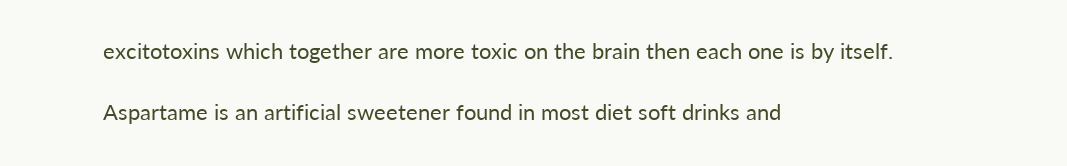excitotoxins which together are more toxic on the brain then each one is by itself.

Aspartame is an artificial sweetener found in most diet soft drinks and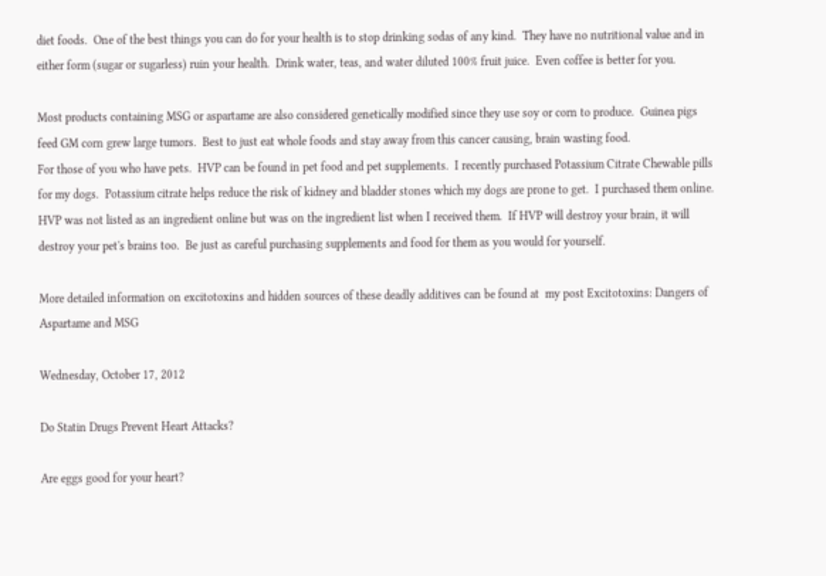diet foods.  One of the best things you can do for your health is to stop drinking sodas of any kind.  They have no nutritional value and in either form (sugar or sugarless) ruin your health.  Drink water, teas, and water diluted 100% fruit juice.  Even coffee is better for you.

Most products containing MSG or aspartame are also considered genetically modified since they use soy or corn to produce.  Guinea pigs feed GM corn grew large tumors.  Best to just eat whole foods and stay away from this cancer causing, brain wasting food.
For those of you who have pets.  HVP can be found in pet food and pet supplements.  I recently purchased Potassium Citrate Chewable pills for my dogs.  Potassium citrate helps reduce the risk of kidney and bladder stones which my dogs are prone to get.  I purchased them online.  HVP was not listed as an ingredient online but was on the ingredient list when I received them.  If HVP will destroy your brain, it will destroy your pet's brains too.  Be just as careful purchasing supplements and food for them as you would for yourself.

More detailed information on excitotoxins and hidden sources of these deadly additives can be found at  my post Excitotoxins: Dangers of Aspartame and MSG

Wednesday, October 17, 2012

Do Statin Drugs Prevent Heart Attacks?

Are eggs good for your heart?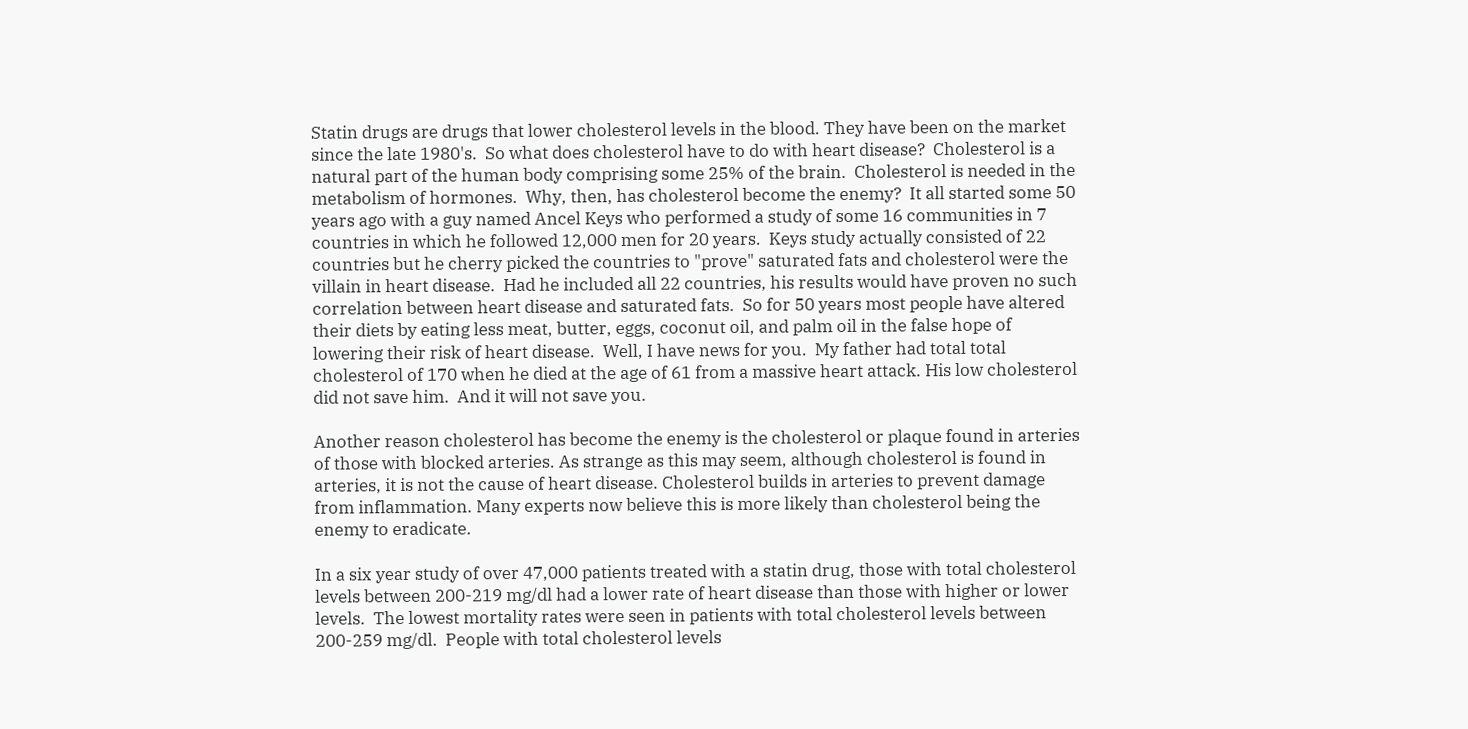Statin drugs are drugs that lower cholesterol levels in the blood. They have been on the market since the late 1980's.  So what does cholesterol have to do with heart disease?  Cholesterol is a natural part of the human body comprising some 25% of the brain.  Cholesterol is needed in the metabolism of hormones.  Why, then, has cholesterol become the enemy?  It all started some 50 years ago with a guy named Ancel Keys who performed a study of some 16 communities in 7 countries in which he followed 12,000 men for 20 years.  Keys study actually consisted of 22 countries but he cherry picked the countries to "prove" saturated fats and cholesterol were the villain in heart disease.  Had he included all 22 countries, his results would have proven no such correlation between heart disease and saturated fats.  So for 50 years most people have altered their diets by eating less meat, butter, eggs, coconut oil, and palm oil in the false hope of lowering their risk of heart disease.  Well, I have news for you.  My father had total total cholesterol of 170 when he died at the age of 61 from a massive heart attack. His low cholesterol did not save him.  And it will not save you.

Another reason cholesterol has become the enemy is the cholesterol or plaque found in arteries of those with blocked arteries. As strange as this may seem, although cholesterol is found in arteries, it is not the cause of heart disease. Cholesterol builds in arteries to prevent damage from inflammation. Many experts now believe this is more likely than cholesterol being the enemy to eradicate.

In a six year study of over 47,000 patients treated with a statin drug, those with total cholesterol levels between 200-219 mg/dl had a lower rate of heart disease than those with higher or lower levels.  The lowest mortality rates were seen in patients with total cholesterol levels between 200-259 mg/dl.  People with total cholesterol levels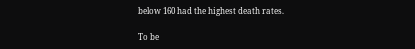below 160 had the highest death rates.

To be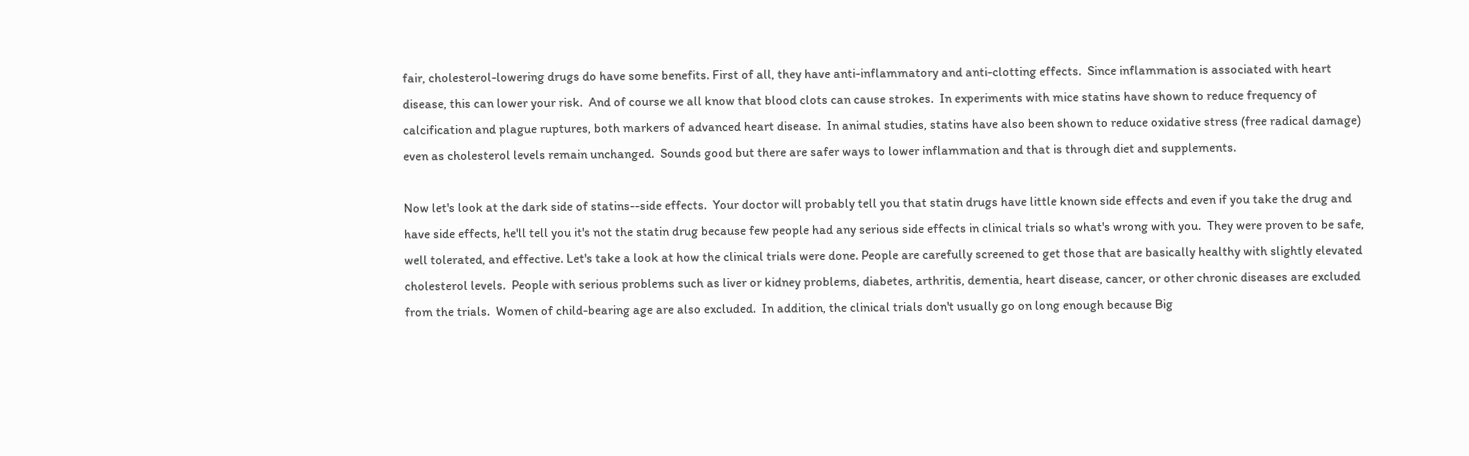fair, cholesterol-lowering drugs do have some benefits. First of all, they have anti-inflammatory and anti-clotting effects.  Since inflammation is associated with heart disease, this can lower your risk.  And of course we all know that blood clots can cause strokes.  In experiments with mice statins have shown to reduce frequency of calcification and plague ruptures, both markers of advanced heart disease.  In animal studies, statins have also been shown to reduce oxidative stress (free radical damage) even as cholesterol levels remain unchanged.  Sounds good but there are safer ways to lower inflammation and that is through diet and supplements.

Now let's look at the dark side of statins--side effects.  Your doctor will probably tell you that statin drugs have little known side effects and even if you take the drug and have side effects, he'll tell you it's not the statin drug because few people had any serious side effects in clinical trials so what's wrong with you.  They were proven to be safe, well tolerated, and effective. Let's take a look at how the clinical trials were done. People are carefully screened to get those that are basically healthy with slightly elevated cholesterol levels.  People with serious problems such as liver or kidney problems, diabetes, arthritis, dementia, heart disease, cancer, or other chronic diseases are excluded from the trials.  Women of child-bearing age are also excluded.  In addition, the clinical trials don't usually go on long enough because Big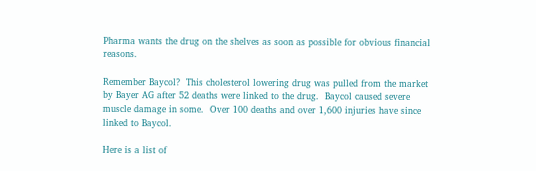Pharma wants the drug on the shelves as soon as possible for obvious financial reasons.

Remember Baycol?  This cholesterol lowering drug was pulled from the market by Bayer AG after 52 deaths were linked to the drug.  Baycol caused severe muscle damage in some.  Over 100 deaths and over 1,600 injuries have since linked to Baycol.

Here is a list of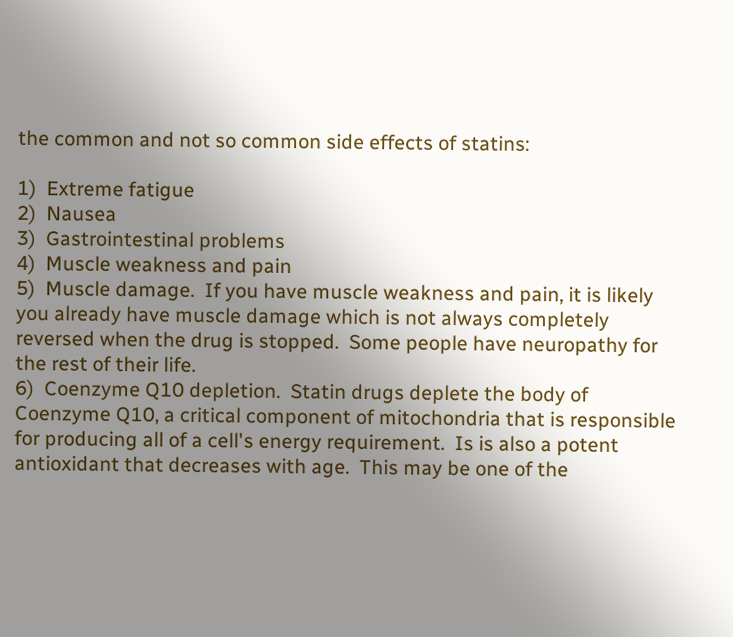the common and not so common side effects of statins:

1)  Extreme fatigue
2)  Nausea
3)  Gastrointestinal problems
4)  Muscle weakness and pain
5)  Muscle damage.  If you have muscle weakness and pain, it is likely you already have muscle damage which is not always completely reversed when the drug is stopped.  Some people have neuropathy for the rest of their life.
6)  Coenzyme Q10 depletion.  Statin drugs deplete the body of Coenzyme Q10, a critical component of mitochondria that is responsible for producing all of a cell's energy requirement.  Is is also a potent antioxidant that decreases with age.  This may be one of the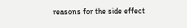reasons for the side effect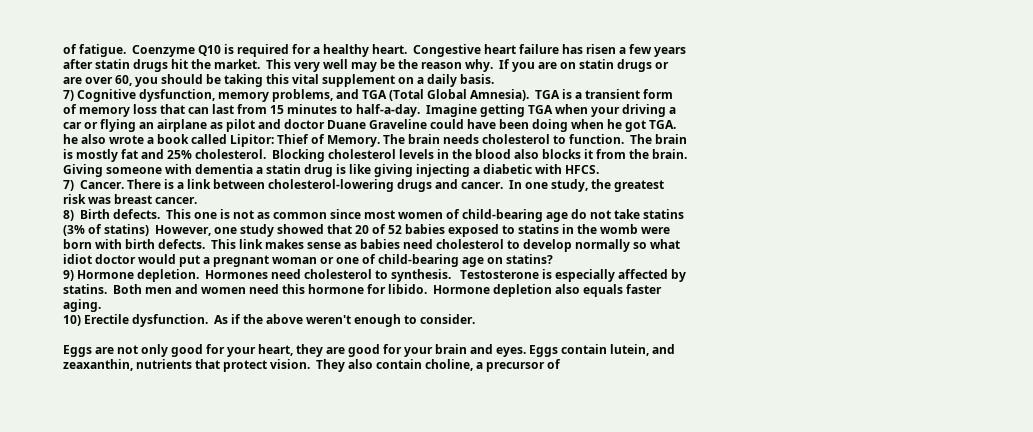of fatigue.  Coenzyme Q10 is required for a healthy heart.  Congestive heart failure has risen a few years after statin drugs hit the market.  This very well may be the reason why.  If you are on statin drugs or are over 60, you should be taking this vital supplement on a daily basis.
7) Cognitive dysfunction, memory problems, and TGA (Total Global Amnesia).  TGA is a transient form of memory loss that can last from 15 minutes to half-a-day.  Imagine getting TGA when your driving a car or flying an airplane as pilot and doctor Duane Graveline could have been doing when he got TGA.  he also wrote a book called Lipitor: Thief of Memory. The brain needs cholesterol to function.  The brain is mostly fat and 25% cholesterol.  Blocking cholesterol levels in the blood also blocks it from the brain.  Giving someone with dementia a statin drug is like giving injecting a diabetic with HFCS.
7)  Cancer. There is a link between cholesterol-lowering drugs and cancer.  In one study, the greatest risk was breast cancer.
8)  Birth defects.  This one is not as common since most women of child-bearing age do not take statins (3% of statins)  However, one study showed that 20 of 52 babies exposed to statins in the womb were born with birth defects.  This link makes sense as babies need cholesterol to develop normally so what idiot doctor would put a pregnant woman or one of child-bearing age on statins?
9) Hormone depletion.  Hormones need cholesterol to synthesis.   Testosterone is especially affected by statins.  Both men and women need this hormone for libido.  Hormone depletion also equals faster aging.
10) Erectile dysfunction.  As if the above weren't enough to consider.

Eggs are not only good for your heart, they are good for your brain and eyes. Eggs contain lutein, and zeaxanthin, nutrients that protect vision.  They also contain choline, a precursor of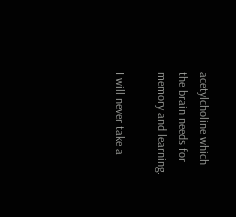acetylcholine which the brain needs for memory and learning.

I will never take a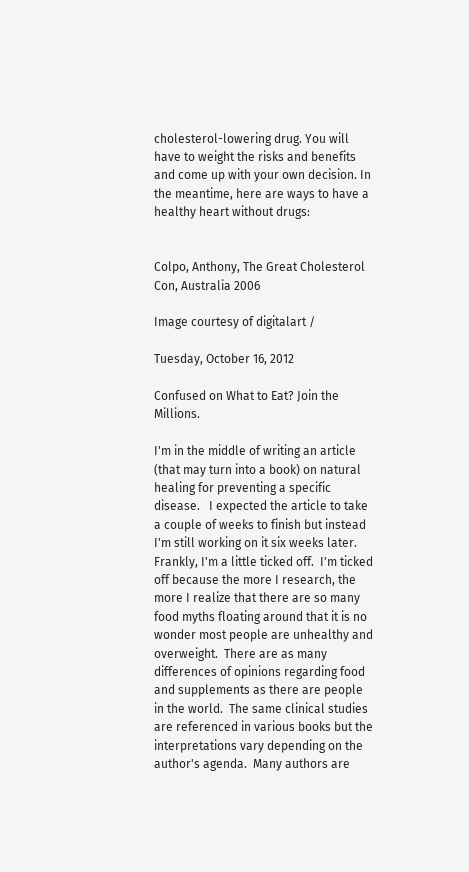cholesterol-lowering drug. You will have to weight the risks and benefits and come up with your own decision. In the meantime, here are ways to have a healthy heart without drugs:


Colpo, Anthony, The Great Cholesterol Con, Australia 2006

Image courtesy of digitalart /

Tuesday, October 16, 2012

Confused on What to Eat? Join the Millions.

I'm in the middle of writing an article (that may turn into a book) on natural healing for preventing a specific disease.   I expected the article to take a couple of weeks to finish but instead I'm still working on it six weeks later.  Frankly, I'm a little ticked off.  I'm ticked off because the more I research, the more I realize that there are so many food myths floating around that it is no wonder most people are unhealthy and overweight.  There are as many differences of opinions regarding food and supplements as there are people in the world.  The same clinical studies are referenced in various books but the interpretations vary depending on the author's agenda.  Many authors are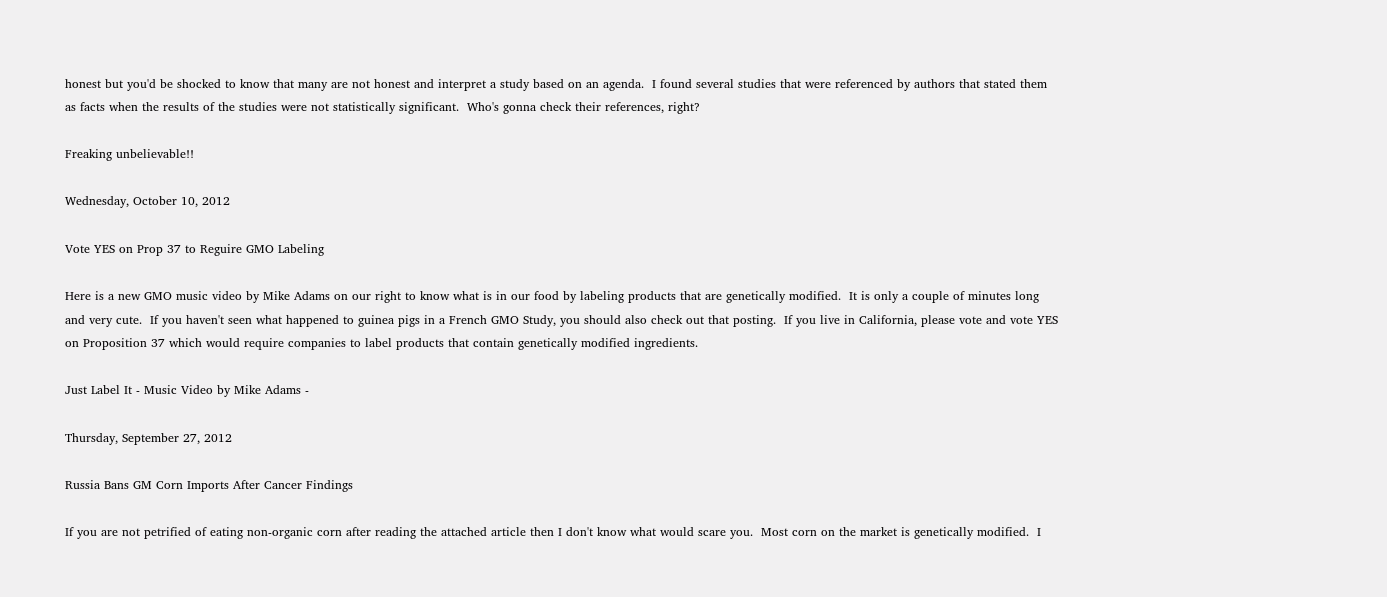honest but you'd be shocked to know that many are not honest and interpret a study based on an agenda.  I found several studies that were referenced by authors that stated them as facts when the results of the studies were not statistically significant.  Who's gonna check their references, right?

Freaking unbelievable!!

Wednesday, October 10, 2012

Vote YES on Prop 37 to Reguire GMO Labeling

Here is a new GMO music video by Mike Adams on our right to know what is in our food by labeling products that are genetically modified.  It is only a couple of minutes long and very cute.  If you haven't seen what happened to guinea pigs in a French GMO Study, you should also check out that posting.  If you live in California, please vote and vote YES on Proposition 37 which would require companies to label products that contain genetically modified ingredients.

Just Label It - Music Video by Mike Adams -

Thursday, September 27, 2012

Russia Bans GM Corn Imports After Cancer Findings

If you are not petrified of eating non-organic corn after reading the attached article then I don't know what would scare you.  Most corn on the market is genetically modified.  I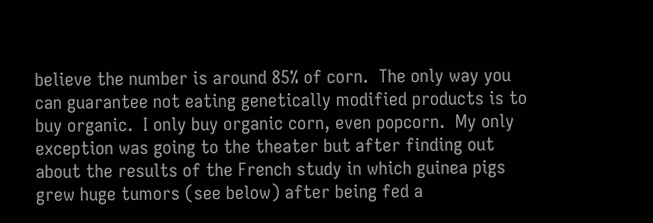believe the number is around 85% of corn.  The only way you can guarantee not eating genetically modified products is to buy organic.  I only buy organic corn, even popcorn.  My only exception was going to the theater but after finding out about the results of the French study in which guinea pigs grew huge tumors (see below) after being fed a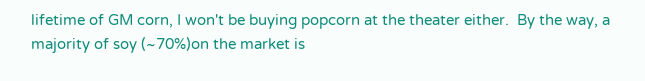lifetime of GM corn, I won't be buying popcorn at the theater either.  By the way, a majority of soy (~70%)on the market is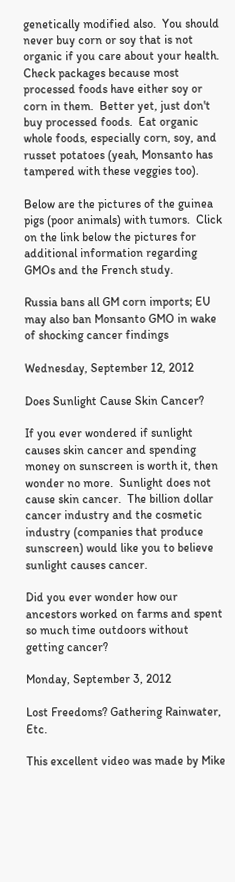genetically modified also.  You should never buy corn or soy that is not organic if you care about your health.  Check packages because most processed foods have either soy or corn in them.  Better yet, just don't buy processed foods.  Eat organic whole foods, especially corn, soy, and russet potatoes (yeah, Monsanto has tampered with these veggies too).

Below are the pictures of the guinea pigs (poor animals) with tumors.  Click on the link below the pictures for additional information regarding GMOs and the French study.

Russia bans all GM corn imports; EU may also ban Monsanto GMO in wake of shocking cancer findings

Wednesday, September 12, 2012

Does Sunlight Cause Skin Cancer?

If you ever wondered if sunlight causes skin cancer and spending money on sunscreen is worth it, then wonder no more.  Sunlight does not cause skin cancer.  The billion dollar cancer industry and the cosmetic industry (companies that produce sunscreen) would like you to believe sunlight causes cancer.

Did you ever wonder how our ancestors worked on farms and spent so much time outdoors without getting cancer?

Monday, September 3, 2012

Lost Freedoms? Gathering Rainwater, Etc.

This excellent video was made by Mike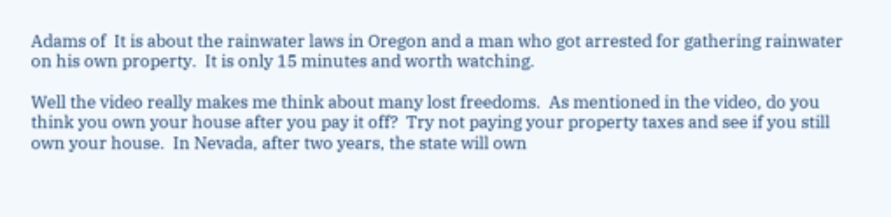Adams of  It is about the rainwater laws in Oregon and a man who got arrested for gathering rainwater on his own property.  It is only 15 minutes and worth watching.

Well the video really makes me think about many lost freedoms.  As mentioned in the video, do you think you own your house after you pay it off?  Try not paying your property taxes and see if you still own your house.  In Nevada, after two years, the state will own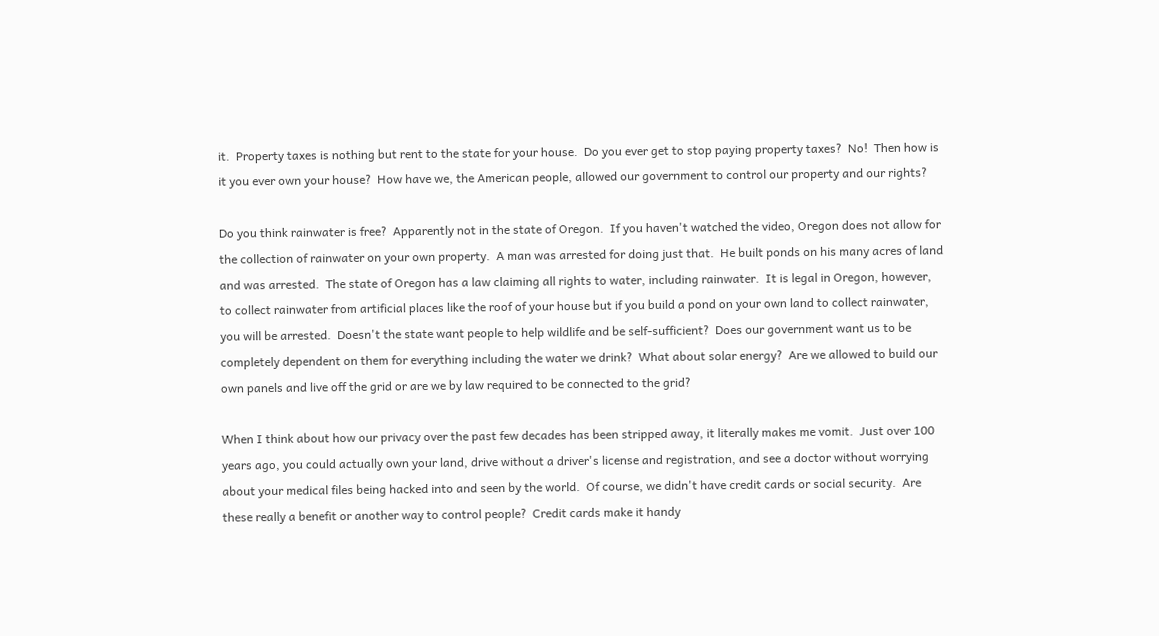it.  Property taxes is nothing but rent to the state for your house.  Do you ever get to stop paying property taxes?  No!  Then how is it you ever own your house?  How have we, the American people, allowed our government to control our property and our rights?

Do you think rainwater is free?  Apparently not in the state of Oregon.  If you haven't watched the video, Oregon does not allow for the collection of rainwater on your own property.  A man was arrested for doing just that.  He built ponds on his many acres of land and was arrested.  The state of Oregon has a law claiming all rights to water, including rainwater.  It is legal in Oregon, however, to collect rainwater from artificial places like the roof of your house but if you build a pond on your own land to collect rainwater, you will be arrested.  Doesn't the state want people to help wildlife and be self-sufficient?  Does our government want us to be completely dependent on them for everything including the water we drink?  What about solar energy?  Are we allowed to build our own panels and live off the grid or are we by law required to be connected to the grid?

When I think about how our privacy over the past few decades has been stripped away, it literally makes me vomit.  Just over 100 years ago, you could actually own your land, drive without a driver's license and registration, and see a doctor without worrying about your medical files being hacked into and seen by the world.  Of course, we didn't have credit cards or social security.  Are these really a benefit or another way to control people?  Credit cards make it handy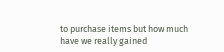to purchase items but how much have we really gained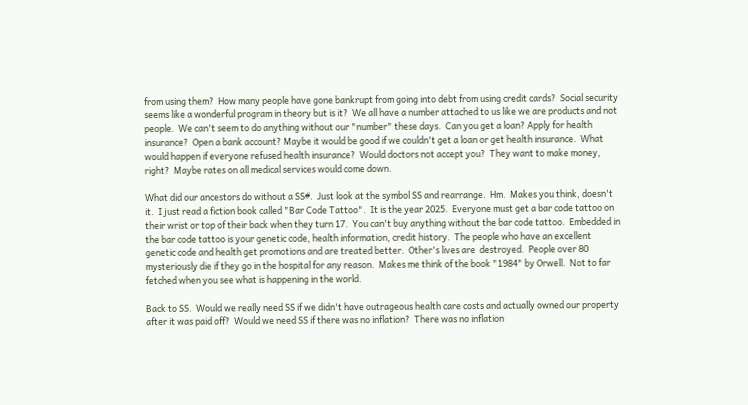from using them?  How many people have gone bankrupt from going into debt from using credit cards?  Social security seems like a wonderful program in theory but is it?  We all have a number attached to us like we are products and not people.  We can't seem to do anything without our "number" these days.  Can you get a loan? Apply for health insurance?  Open a bank account? Maybe it would be good if we couldn't get a loan or get health insurance.  What would happen if everyone refused health insurance?  Would doctors not accept you?  They want to make money, right?  Maybe rates on all medical services would come down.

What did our ancestors do without a SS#.  Just look at the symbol SS and rearrange.  Hm.  Makes you think, doesn't it.  I just read a fiction book called "Bar Code Tattoo".  It is the year 2025.  Everyone must get a bar code tattoo on their wrist or top of their back when they turn 17.  You can't buy anything without the bar code tattoo.  Embedded in the bar code tattoo is your genetic code, health information, credit history.  The people who have an excellent genetic code and health get promotions and are treated better.  Other's lives are  destroyed.  People over 80 mysteriously die if they go in the hospital for any reason.  Makes me think of the book "1984" by Orwell.  Not to far fetched when you see what is happening in the world.

Back to SS.  Would we really need SS if we didn't have outrageous health care costs and actually owned our property after it was paid off?  Would we need SS if there was no inflation?  There was no inflation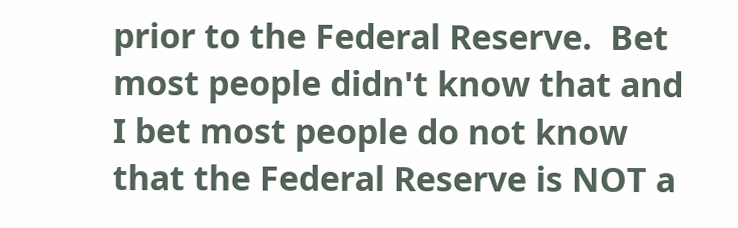prior to the Federal Reserve.  Bet most people didn't know that and I bet most people do not know that the Federal Reserve is NOT a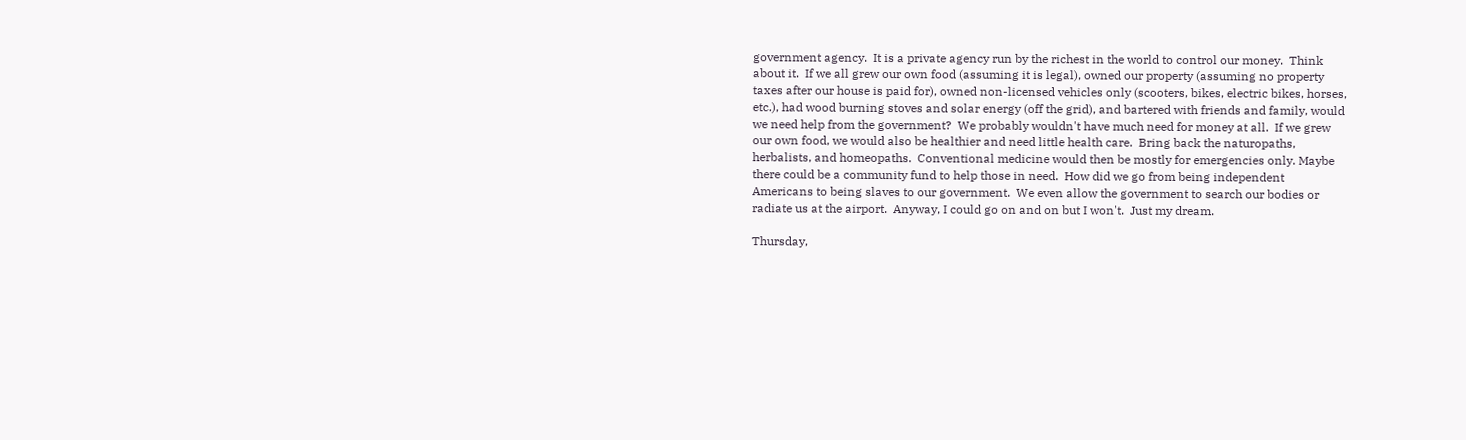government agency.  It is a private agency run by the richest in the world to control our money.  Think about it.  If we all grew our own food (assuming it is legal), owned our property (assuming no property taxes after our house is paid for), owned non-licensed vehicles only (scooters, bikes, electric bikes, horses, etc.), had wood burning stoves and solar energy (off the grid), and bartered with friends and family, would we need help from the government?  We probably wouldn't have much need for money at all.  If we grew our own food, we would also be healthier and need little health care.  Bring back the naturopaths, herbalists, and homeopaths.  Conventional medicine would then be mostly for emergencies only. Maybe there could be a community fund to help those in need.  How did we go from being independent Americans to being slaves to our government.  We even allow the government to search our bodies or radiate us at the airport.  Anyway, I could go on and on but I won't.  Just my dream.

Thursday,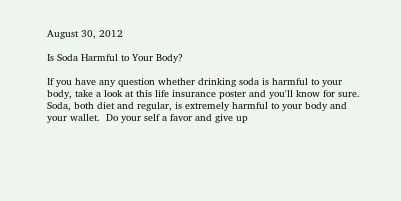August 30, 2012

Is Soda Harmful to Your Body?

If you have any question whether drinking soda is harmful to your body, take a look at this life insurance poster and you'll know for sure.  Soda, both diet and regular, is extremely harmful to your body and your wallet.  Do your self a favor and give up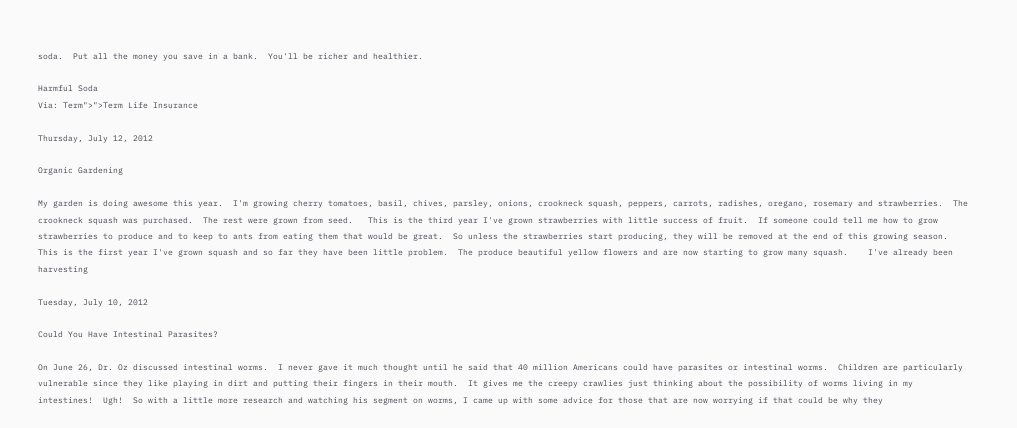soda.  Put all the money you save in a bank.  You'll be richer and healthier.

Harmful Soda
Via: Term">">Term Life Insurance

Thursday, July 12, 2012

Organic Gardening

My garden is doing awesome this year.  I'm growing cherry tomatoes, basil, chives, parsley, onions, crookneck squash, peppers, carrots, radishes, oregano, rosemary and strawberries.  The crookneck squash was purchased.  The rest were grown from seed.   This is the third year I've grown strawberries with little success of fruit.  If someone could tell me how to grow strawberries to produce and to keep to ants from eating them that would be great.  So unless the strawberries start producing, they will be removed at the end of this growing season.  This is the first year I've grown squash and so far they have been little problem.  The produce beautiful yellow flowers and are now starting to grow many squash.    I've already been harvesting

Tuesday, July 10, 2012

Could You Have Intestinal Parasites?

On June 26, Dr. Oz discussed intestinal worms.  I never gave it much thought until he said that 40 million Americans could have parasites or intestinal worms.  Children are particularly vulnerable since they like playing in dirt and putting their fingers in their mouth.  It gives me the creepy crawlies just thinking about the possibility of worms living in my intestines!  Ugh!  So with a little more research and watching his segment on worms, I came up with some advice for those that are now worrying if that could be why they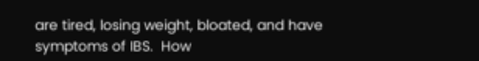are tired, losing weight, bloated, and have symptoms of IBS.  How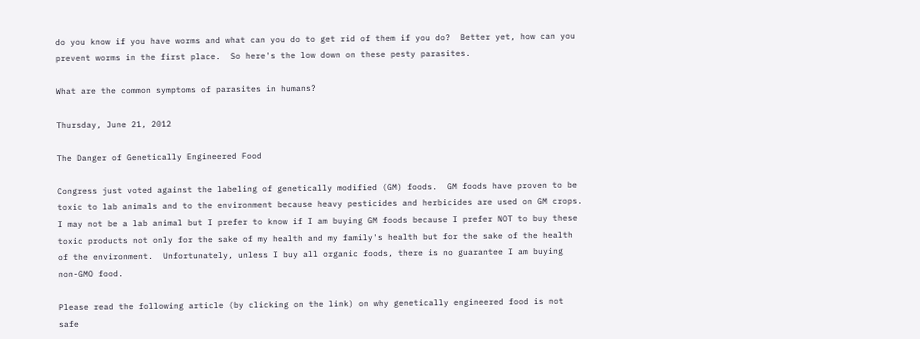do you know if you have worms and what can you do to get rid of them if you do?  Better yet, how can you prevent worms in the first place.  So here's the low down on these pesty parasites.

What are the common symptoms of parasites in humans?

Thursday, June 21, 2012

The Danger of Genetically Engineered Food

Congress just voted against the labeling of genetically modified (GM) foods.  GM foods have proven to be toxic to lab animals and to the environment because heavy pesticides and herbicides are used on GM crops.  I may not be a lab animal but I prefer to know if I am buying GM foods because I prefer NOT to buy these toxic products not only for the sake of my health and my family's health but for the sake of the health of the environment.  Unfortunately, unless I buy all organic foods, there is no guarantee I am buying non-GMO food.

Please read the following article (by clicking on the link) on why genetically engineered food is not safe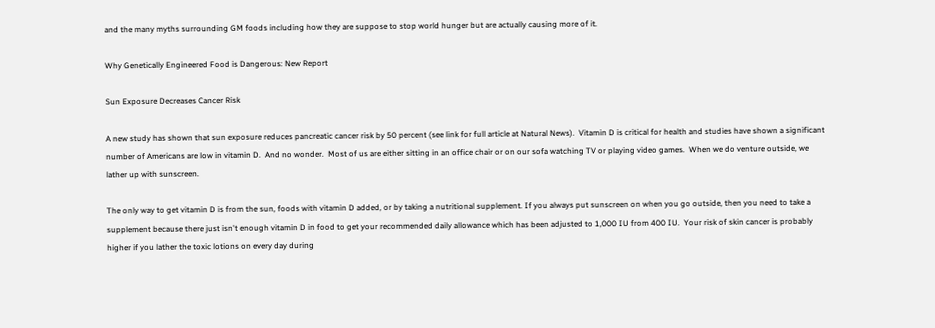and the many myths surrounding GM foods including how they are suppose to stop world hunger but are actually causing more of it.

Why Genetically Engineered Food is Dangerous: New Report

Sun Exposure Decreases Cancer Risk

A new study has shown that sun exposure reduces pancreatic cancer risk by 50 percent (see link for full article at Natural News).  Vitamin D is critical for health and studies have shown a significant number of Americans are low in vitamin D.  And no wonder.  Most of us are either sitting in an office chair or on our sofa watching TV or playing video games.  When we do venture outside, we lather up with sunscreen.

The only way to get vitamin D is from the sun, foods with vitamin D added, or by taking a nutritional supplement. If you always put sunscreen on when you go outside, then you need to take a supplement because there just isn't enough vitamin D in food to get your recommended daily allowance which has been adjusted to 1,000 IU from 400 IU.  Your risk of skin cancer is probably higher if you lather the toxic lotions on every day during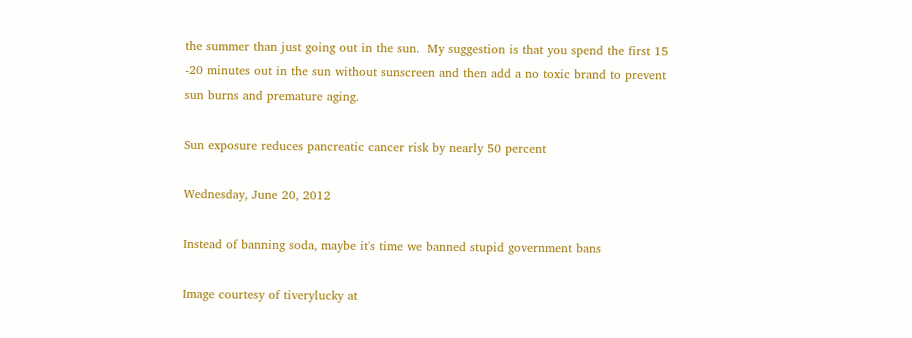the summer than just going out in the sun.  My suggestion is that you spend the first 15 -20 minutes out in the sun without sunscreen and then add a no toxic brand to prevent sun burns and premature aging.

Sun exposure reduces pancreatic cancer risk by nearly 50 percent

Wednesday, June 20, 2012

Instead of banning soda, maybe it's time we banned stupid government bans

Image courtesy of tiverylucky at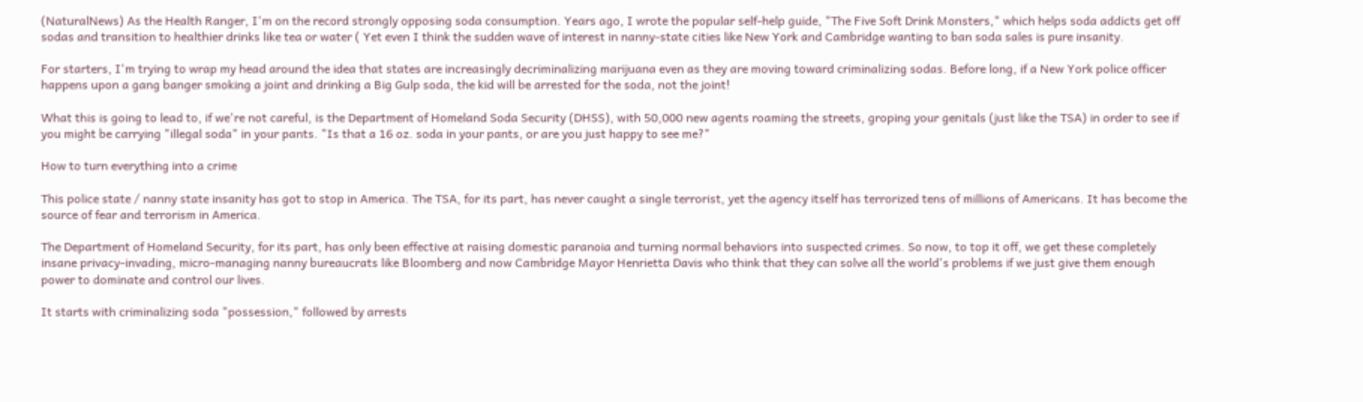(NaturalNews) As the Health Ranger, I'm on the record strongly opposing soda consumption. Years ago, I wrote the popular self-help guide, "The Five Soft Drink Monsters," which helps soda addicts get off sodas and transition to healthier drinks like tea or water ( Yet even I think the sudden wave of interest in nanny-state cities like New York and Cambridge wanting to ban soda sales is pure insanity.

For starters, I'm trying to wrap my head around the idea that states are increasingly decriminalizing marijuana even as they are moving toward criminalizing sodas. Before long, if a New York police officer happens upon a gang banger smoking a joint and drinking a Big Gulp soda, the kid will be arrested for the soda, not the joint!

What this is going to lead to, if we're not careful, is the Department of Homeland Soda Security (DHSS), with 50,000 new agents roaming the streets, groping your genitals (just like the TSA) in order to see if you might be carrying "illegal soda" in your pants. "Is that a 16 oz. soda in your pants, or are you just happy to see me?"

How to turn everything into a crime

This police state / nanny state insanity has got to stop in America. The TSA, for its part, has never caught a single terrorist, yet the agency itself has terrorized tens of millions of Americans. It has become the source of fear and terrorism in America.

The Department of Homeland Security, for its part, has only been effective at raising domestic paranoia and turning normal behaviors into suspected crimes. So now, to top it off, we get these completely insane privacy-invading, micro-managing nanny bureaucrats like Bloomberg and now Cambridge Mayor Henrietta Davis who think that they can solve all the world's problems if we just give them enough power to dominate and control our lives.

It starts with criminalizing soda "possession," followed by arrests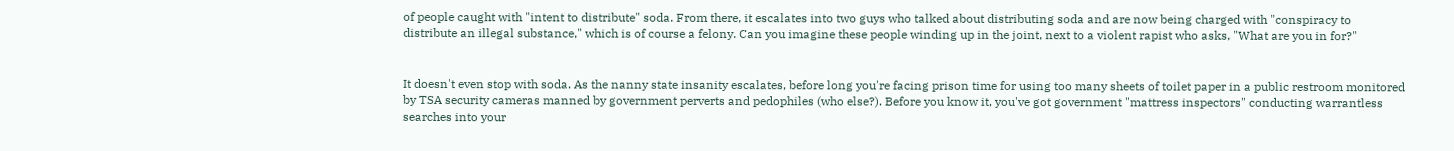of people caught with "intent to distribute" soda. From there, it escalates into two guys who talked about distributing soda and are now being charged with "conspiracy to distribute an illegal substance," which is of course a felony. Can you imagine these people winding up in the joint, next to a violent rapist who asks, "What are you in for?"


It doesn't even stop with soda. As the nanny state insanity escalates, before long you're facing prison time for using too many sheets of toilet paper in a public restroom monitored by TSA security cameras manned by government perverts and pedophiles (who else?). Before you know it, you've got government "mattress inspectors" conducting warrantless searches into your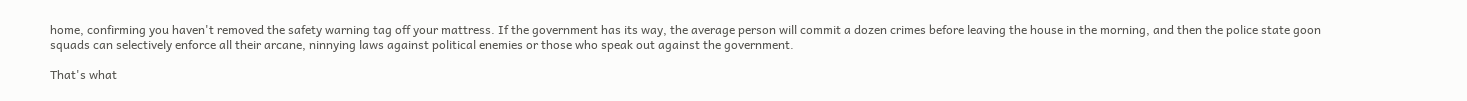home, confirming you haven't removed the safety warning tag off your mattress. If the government has its way, the average person will commit a dozen crimes before leaving the house in the morning, and then the police state goon squads can selectively enforce all their arcane, ninnying laws against political enemies or those who speak out against the government.

That's what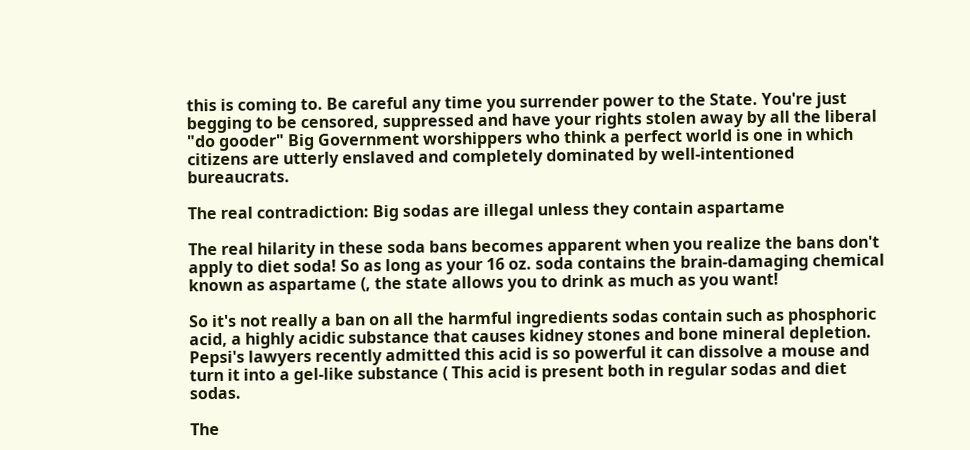this is coming to. Be careful any time you surrender power to the State. You're just begging to be censored, suppressed and have your rights stolen away by all the liberal "do gooder" Big Government worshippers who think a perfect world is one in which citizens are utterly enslaved and completely dominated by well-intentioned bureaucrats.

The real contradiction: Big sodas are illegal unless they contain aspartame

The real hilarity in these soda bans becomes apparent when you realize the bans don't apply to diet soda! So as long as your 16 oz. soda contains the brain-damaging chemical known as aspartame (, the state allows you to drink as much as you want!

So it's not really a ban on all the harmful ingredients sodas contain such as phosphoric acid, a highly acidic substance that causes kidney stones and bone mineral depletion. Pepsi's lawyers recently admitted this acid is so powerful it can dissolve a mouse and turn it into a gel-like substance ( This acid is present both in regular sodas and diet sodas.

The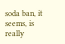soda ban, it seems, is really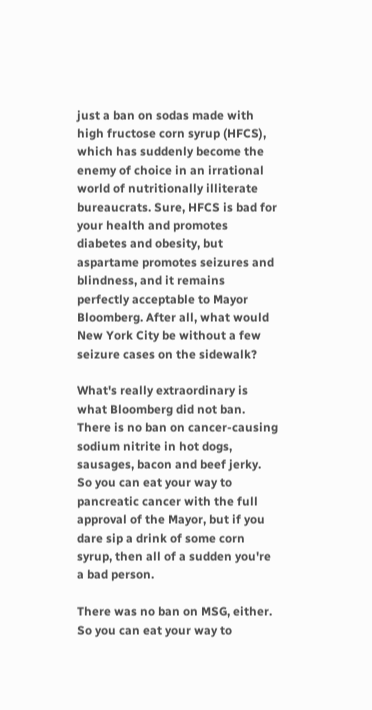just a ban on sodas made with high fructose corn syrup (HFCS), which has suddenly become the enemy of choice in an irrational world of nutritionally illiterate bureaucrats. Sure, HFCS is bad for your health and promotes diabetes and obesity, but aspartame promotes seizures and blindness, and it remains perfectly acceptable to Mayor Bloomberg. After all, what would New York City be without a few seizure cases on the sidewalk?

What's really extraordinary is what Bloomberg did not ban. There is no ban on cancer-causing sodium nitrite in hot dogs, sausages, bacon and beef jerky. So you can eat your way to pancreatic cancer with the full approval of the Mayor, but if you dare sip a drink of some corn syrup, then all of a sudden you're a bad person.

There was no ban on MSG, either. So you can eat your way to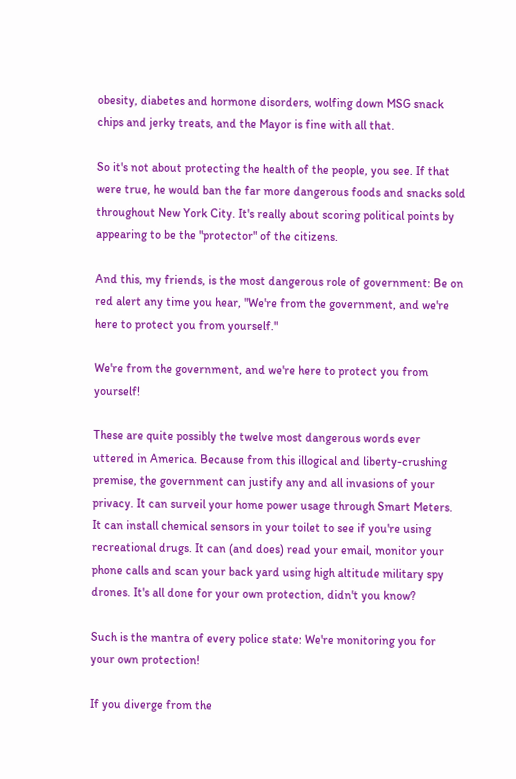obesity, diabetes and hormone disorders, wolfing down MSG snack chips and jerky treats, and the Mayor is fine with all that.

So it's not about protecting the health of the people, you see. If that were true, he would ban the far more dangerous foods and snacks sold throughout New York City. It's really about scoring political points by appearing to be the "protector" of the citizens.

And this, my friends, is the most dangerous role of government: Be on red alert any time you hear, "We're from the government, and we're here to protect you from yourself."

We're from the government, and we're here to protect you from yourself!

These are quite possibly the twelve most dangerous words ever uttered in America. Because from this illogical and liberty-crushing premise, the government can justify any and all invasions of your privacy. It can surveil your home power usage through Smart Meters. It can install chemical sensors in your toilet to see if you're using recreational drugs. It can (and does) read your email, monitor your phone calls and scan your back yard using high altitude military spy drones. It's all done for your own protection, didn't you know?

Such is the mantra of every police state: We're monitoring you for your own protection!

If you diverge from the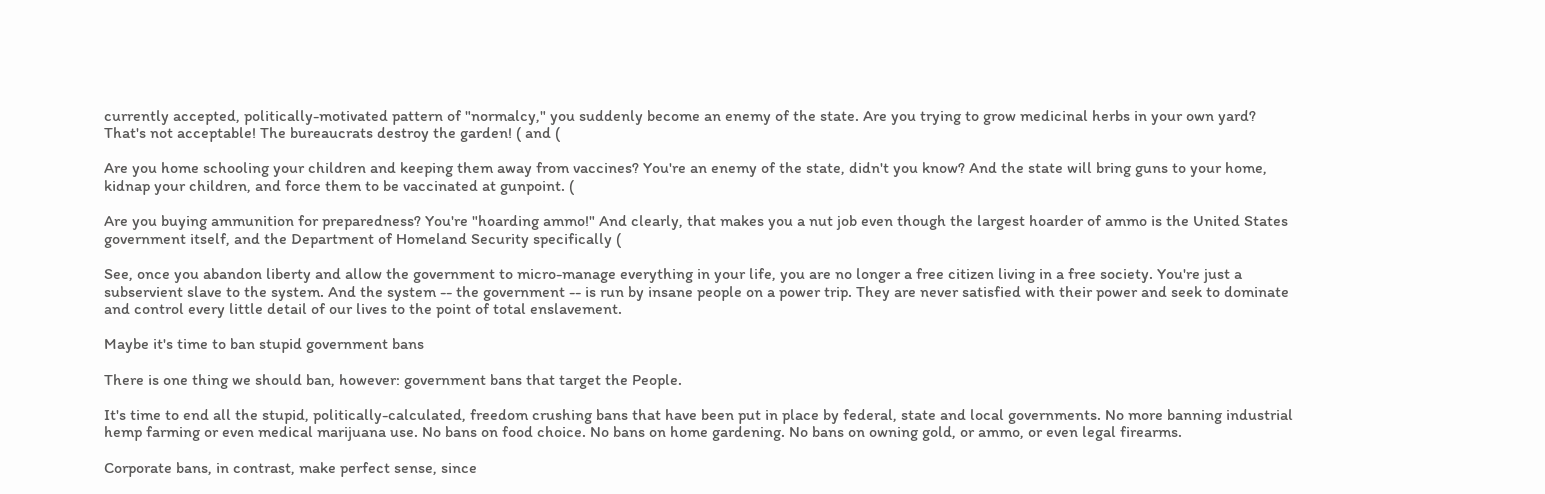currently accepted, politically-motivated pattern of "normalcy," you suddenly become an enemy of the state. Are you trying to grow medicinal herbs in your own yard? That's not acceptable! The bureaucrats destroy the garden! ( and (

Are you home schooling your children and keeping them away from vaccines? You're an enemy of the state, didn't you know? And the state will bring guns to your home, kidnap your children, and force them to be vaccinated at gunpoint. (

Are you buying ammunition for preparedness? You're "hoarding ammo!" And clearly, that makes you a nut job even though the largest hoarder of ammo is the United States government itself, and the Department of Homeland Security specifically (

See, once you abandon liberty and allow the government to micro-manage everything in your life, you are no longer a free citizen living in a free society. You're just a subservient slave to the system. And the system -- the government -- is run by insane people on a power trip. They are never satisfied with their power and seek to dominate and control every little detail of our lives to the point of total enslavement.

Maybe it's time to ban stupid government bans

There is one thing we should ban, however: government bans that target the People.

It's time to end all the stupid, politically-calculated, freedom crushing bans that have been put in place by federal, state and local governments. No more banning industrial hemp farming or even medical marijuana use. No bans on food choice. No bans on home gardening. No bans on owning gold, or ammo, or even legal firearms.

Corporate bans, in contrast, make perfect sense, since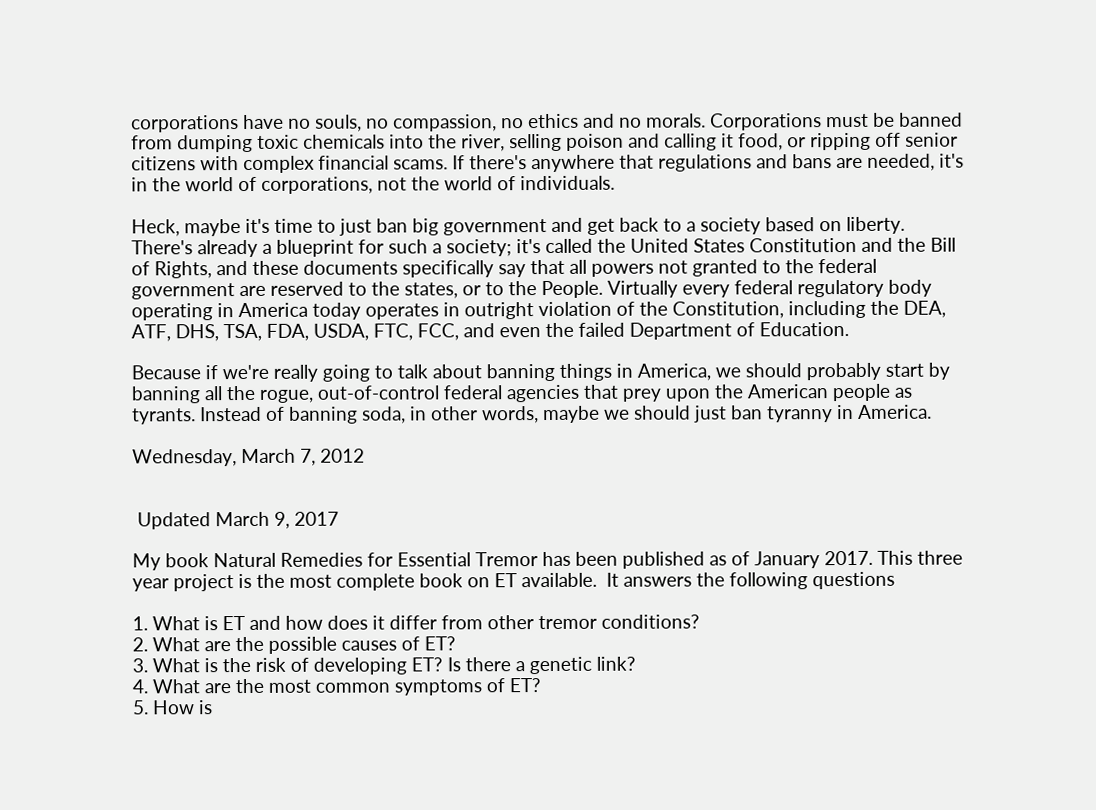corporations have no souls, no compassion, no ethics and no morals. Corporations must be banned from dumping toxic chemicals into the river, selling poison and calling it food, or ripping off senior citizens with complex financial scams. If there's anywhere that regulations and bans are needed, it's in the world of corporations, not the world of individuals.

Heck, maybe it's time to just ban big government and get back to a society based on liberty. There's already a blueprint for such a society; it's called the United States Constitution and the Bill of Rights, and these documents specifically say that all powers not granted to the federal government are reserved to the states, or to the People. Virtually every federal regulatory body operating in America today operates in outright violation of the Constitution, including the DEA, ATF, DHS, TSA, FDA, USDA, FTC, FCC, and even the failed Department of Education.

Because if we're really going to talk about banning things in America, we should probably start by banning all the rogue, out-of-control federal agencies that prey upon the American people as tyrants. Instead of banning soda, in other words, maybe we should just ban tyranny in America.

Wednesday, March 7, 2012


 Updated March 9, 2017

My book Natural Remedies for Essential Tremor has been published as of January 2017. This three year project is the most complete book on ET available.  It answers the following questions

1. What is ET and how does it differ from other tremor conditions?
2. What are the possible causes of ET?
3. What is the risk of developing ET? Is there a genetic link?
4. What are the most common symptoms of ET?
5. How is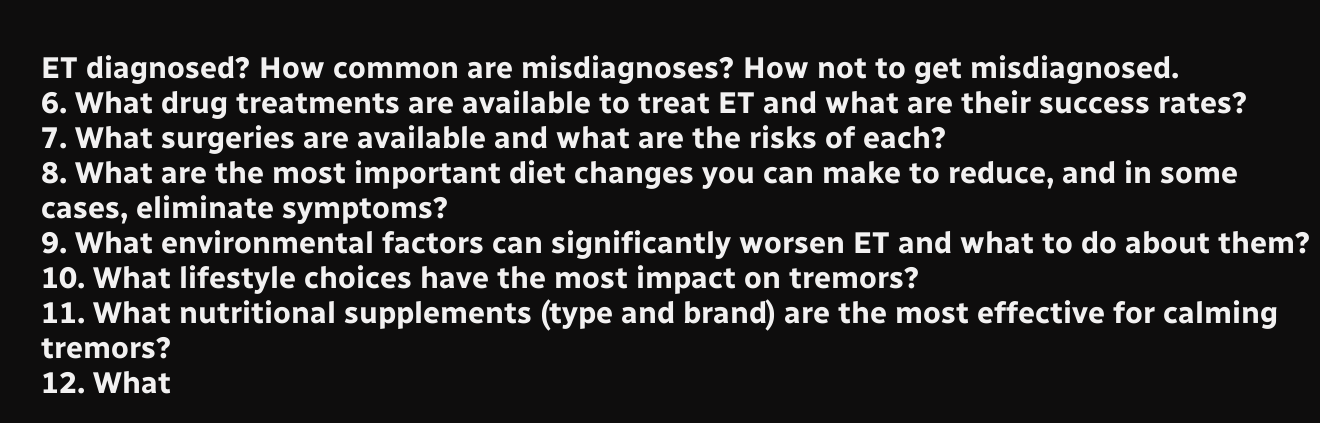ET diagnosed? How common are misdiagnoses? How not to get misdiagnosed.
6. What drug treatments are available to treat ET and what are their success rates?
7. What surgeries are available and what are the risks of each?
8. What are the most important diet changes you can make to reduce, and in some cases, eliminate symptoms?
9. What environmental factors can significantly worsen ET and what to do about them?
10. What lifestyle choices have the most impact on tremors?
11. What nutritional supplements (type and brand) are the most effective for calming tremors?
12. What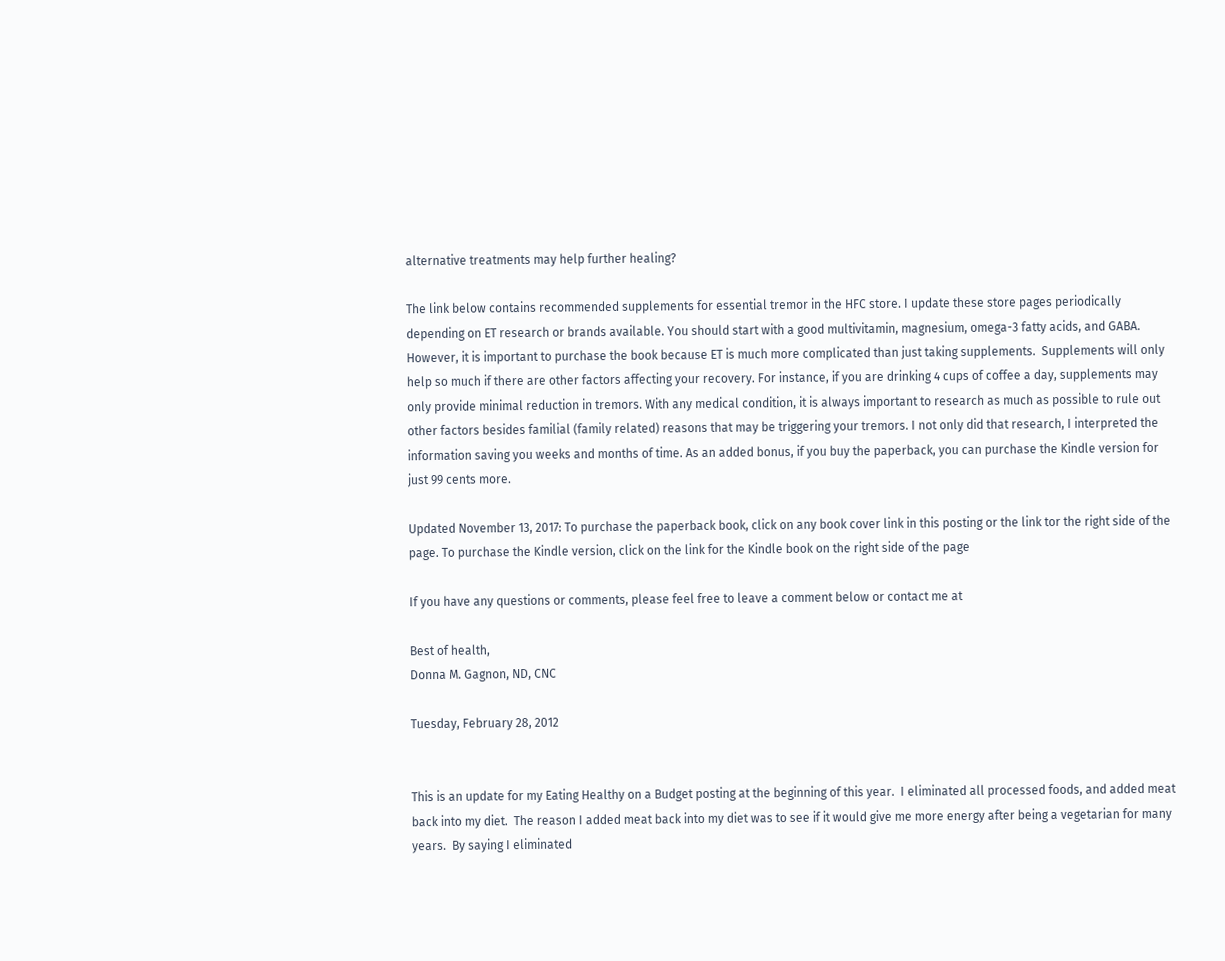alternative treatments may help further healing?

The link below contains recommended supplements for essential tremor in the HFC store. I update these store pages periodically depending on ET research or brands available. You should start with a good multivitamin, magnesium, omega-3 fatty acids, and GABA. However, it is important to purchase the book because ET is much more complicated than just taking supplements.  Supplements will only help so much if there are other factors affecting your recovery. For instance, if you are drinking 4 cups of coffee a day, supplements may only provide minimal reduction in tremors. With any medical condition, it is always important to research as much as possible to rule out other factors besides familial (family related) reasons that may be triggering your tremors. I not only did that research, I interpreted the information saving you weeks and months of time. As an added bonus, if you buy the paperback, you can purchase the Kindle version for just 99 cents more.

Updated November 13, 2017: To purchase the paperback book, click on any book cover link in this posting or the link tor the right side of the page. To purchase the Kindle version, click on the link for the Kindle book on the right side of the page

If you have any questions or comments, please feel free to leave a comment below or contact me at

Best of health,
Donna M. Gagnon, ND, CNC

Tuesday, February 28, 2012


This is an update for my Eating Healthy on a Budget posting at the beginning of this year.  I eliminated all processed foods, and added meat back into my diet.  The reason I added meat back into my diet was to see if it would give me more energy after being a vegetarian for many years.  By saying I eliminated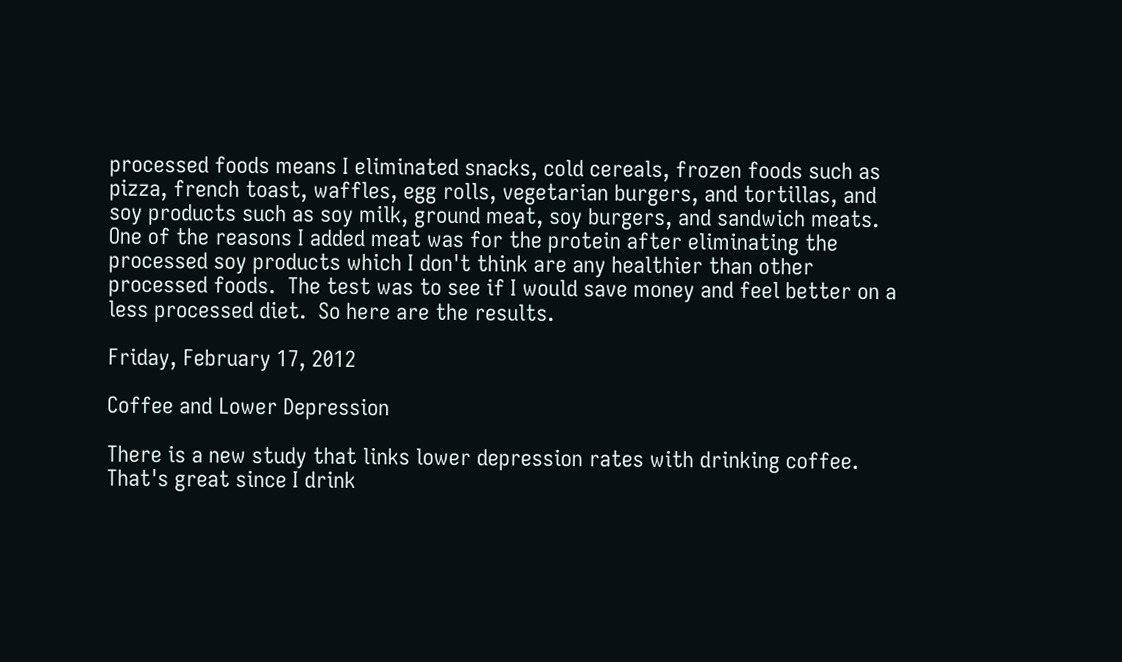processed foods means I eliminated snacks, cold cereals, frozen foods such as pizza, french toast, waffles, egg rolls, vegetarian burgers, and tortillas, and soy products such as soy milk, ground meat, soy burgers, and sandwich meats. One of the reasons I added meat was for the protein after eliminating the processed soy products which I don't think are any healthier than other processed foods.  The test was to see if I would save money and feel better on a less processed diet.  So here are the results.

Friday, February 17, 2012

Coffee and Lower Depression

There is a new study that links lower depression rates with drinking coffee.  That's great since I drink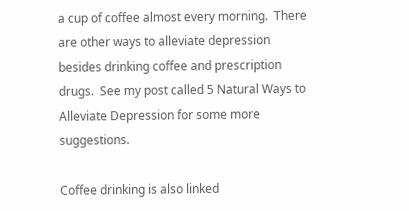a cup of coffee almost every morning.  There are other ways to alleviate depression besides drinking coffee and prescription drugs.  See my post called 5 Natural Ways to Alleviate Depression for some more suggestions.

Coffee drinking is also linked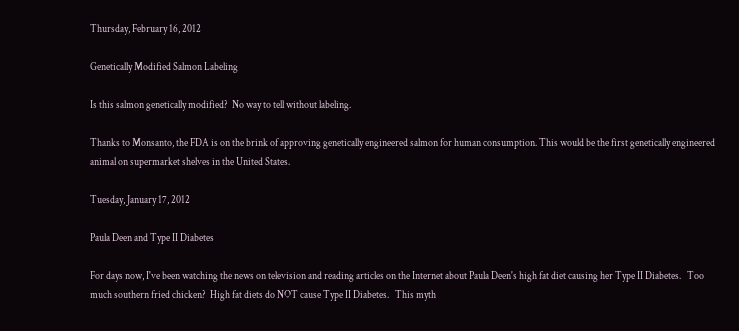Thursday, February 16, 2012

Genetically Modified Salmon Labeling

Is this salmon genetically modified?  No way to tell without labeling.

Thanks to Monsanto, the FDA is on the brink of approving genetically engineered salmon for human consumption. This would be the first genetically engineered animal on supermarket shelves in the United States.

Tuesday, January 17, 2012

Paula Deen and Type II Diabetes

For days now, I've been watching the news on television and reading articles on the Internet about Paula Deen's high fat diet causing her Type II Diabetes.   Too much southern fried chicken?  High fat diets do NOT cause Type II Diabetes.   This myth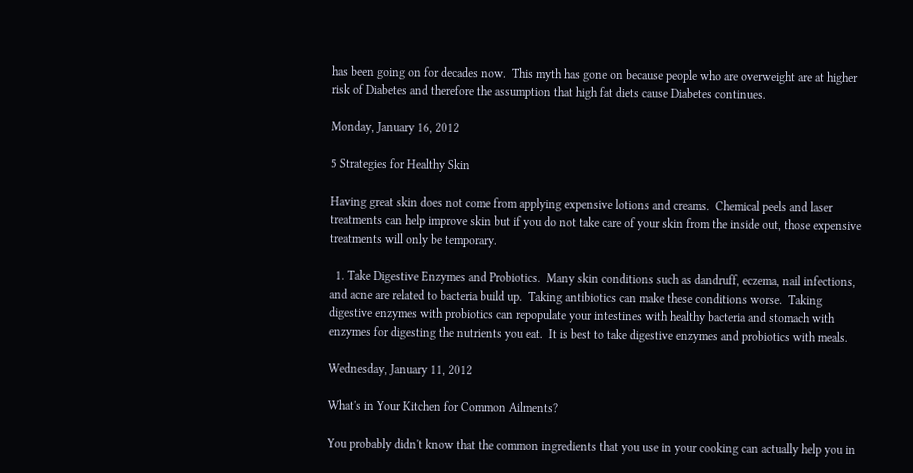has been going on for decades now.  This myth has gone on because people who are overweight are at higher risk of Diabetes and therefore the assumption that high fat diets cause Diabetes continues.

Monday, January 16, 2012

5 Strategies for Healthy Skin

Having great skin does not come from applying expensive lotions and creams.  Chemical peels and laser treatments can help improve skin but if you do not take care of your skin from the inside out, those expensive treatments will only be temporary.

  1. Take Digestive Enzymes and Probiotics.  Many skin conditions such as dandruff, eczema, nail infections, and acne are related to bacteria build up.  Taking antibiotics can make these conditions worse.  Taking digestive enzymes with probiotics can repopulate your intestines with healthy bacteria and stomach with enzymes for digesting the nutrients you eat.  It is best to take digestive enzymes and probiotics with meals.

Wednesday, January 11, 2012

What's in Your Kitchen for Common Ailments?

You probably didn't know that the common ingredients that you use in your cooking can actually help you in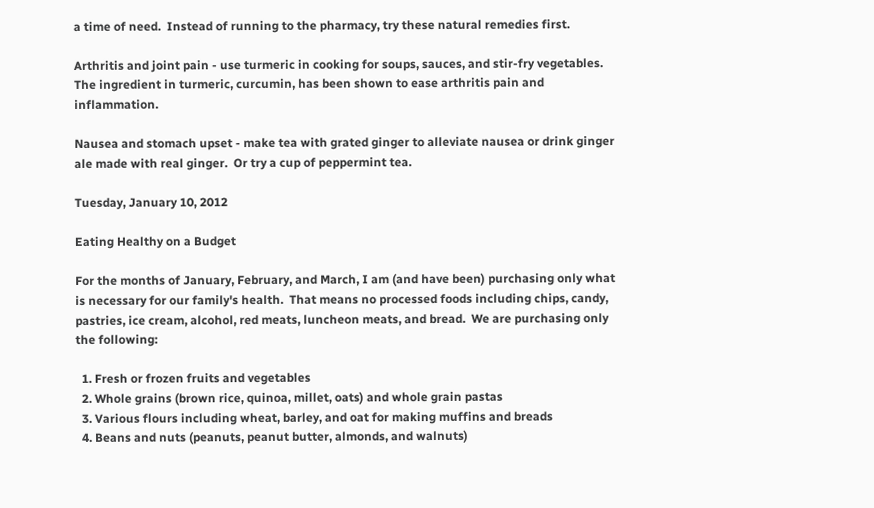a time of need.  Instead of running to the pharmacy, try these natural remedies first.

Arthritis and joint pain - use turmeric in cooking for soups, sauces, and stir-fry vegetables.  The ingredient in turmeric, curcumin, has been shown to ease arthritis pain and inflammation.

Nausea and stomach upset - make tea with grated ginger to alleviate nausea or drink ginger ale made with real ginger.  Or try a cup of peppermint tea.

Tuesday, January 10, 2012

Eating Healthy on a Budget

For the months of January, February, and March, I am (and have been) purchasing only what is necessary for our family's health.  That means no processed foods including chips, candy, pastries, ice cream, alcohol, red meats, luncheon meats, and bread.  We are purchasing only the following:

  1. Fresh or frozen fruits and vegetables
  2. Whole grains (brown rice, quinoa, millet, oats) and whole grain pastas
  3. Various flours including wheat, barley, and oat for making muffins and breads
  4. Beans and nuts (peanuts, peanut butter, almonds, and walnuts)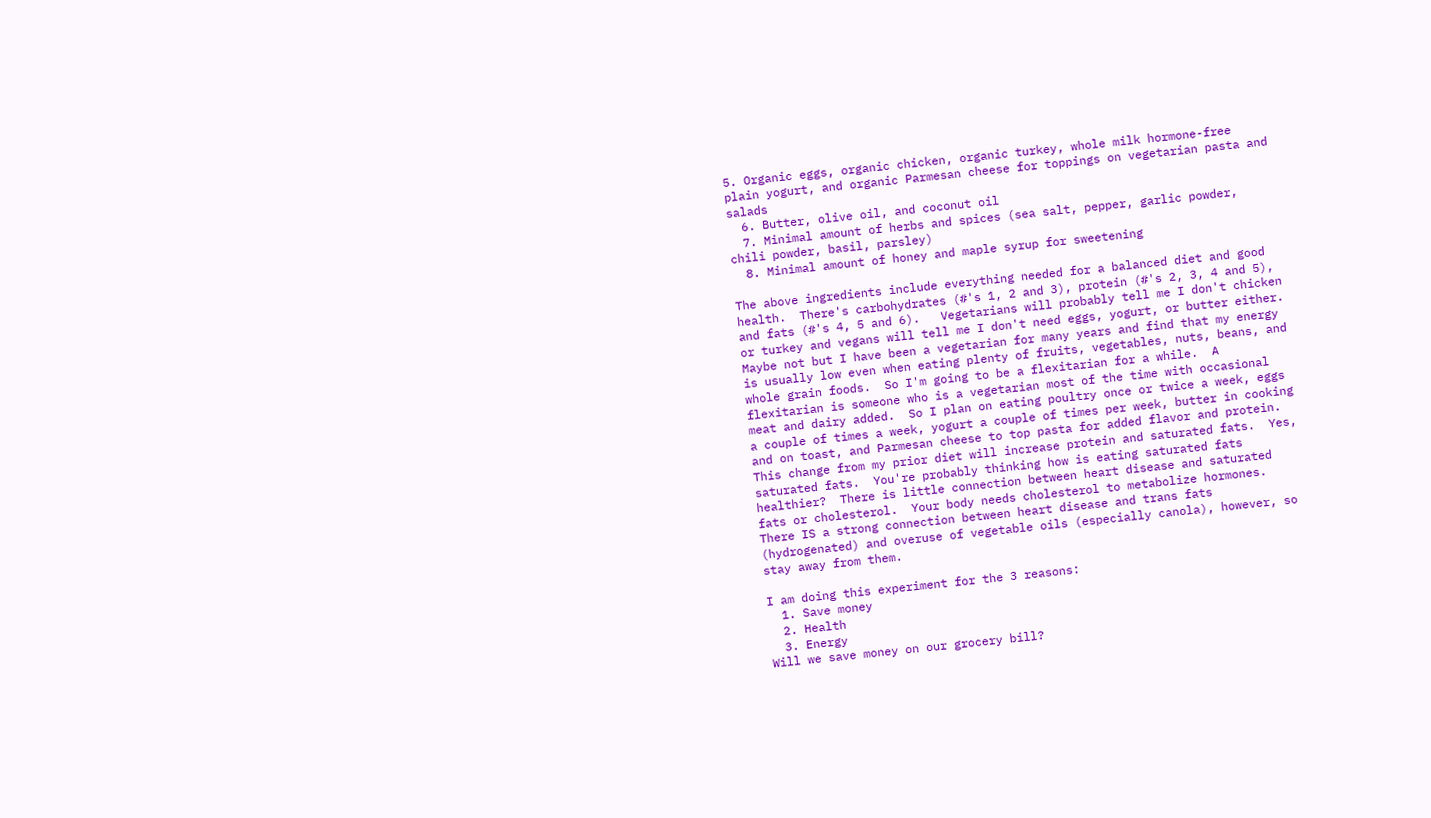5. Organic eggs, organic chicken, organic turkey, whole milk hormone-free plain yogurt, and organic Parmesan cheese for toppings on vegetarian pasta and salads
  6. Butter, olive oil, and coconut oil
  7. Minimal amount of herbs and spices (sea salt, pepper, garlic powder, chili powder, basil, parsley)
  8. Minimal amount of honey and maple syrup for sweetening

The above ingredients include everything needed for a balanced diet and good health.  There's carbohydrates (#'s 1, 2 and 3), protein (#'s 2, 3, 4 and 5), and fats (#'s 4, 5 and 6).   Vegetarians will probably tell me I don't chicken or turkey and vegans will tell me I don't need eggs, yogurt, or butter either.  Maybe not but I have been a vegetarian for many years and find that my energy is usually low even when eating plenty of fruits, vegetables, nuts, beans, and whole grain foods.  So I'm going to be a flexitarian for a while.  A flexitarian is someone who is a vegetarian most of the time with occasional meat and dairy added.  So I plan on eating poultry once or twice a week, eggs a couple of times a week, yogurt a couple of times per week, butter in cooking and on toast, and Parmesan cheese to top pasta for added flavor and protein.  This change from my prior diet will increase protein and saturated fats.  Yes, saturated fats.  You're probably thinking how is eating saturated fats healthier?  There is little connection between heart disease and saturated fats or cholesterol.  Your body needs cholesterol to metabolize hormones.  There IS a strong connection between heart disease and trans fats (hydrogenated) and overuse of vegetable oils (especially canola), however, so stay away from them.

I am doing this experiment for the 3 reasons:
  1. Save money
  2. Health
  3. Energy
Will we save money on our grocery bill?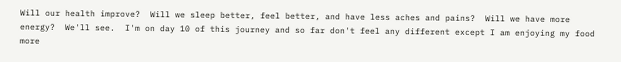Will our health improve?  Will we sleep better, feel better, and have less aches and pains?  Will we have more energy?  We'll see.  I'm on day 10 of this journey and so far don't feel any different except I am enjoying my food more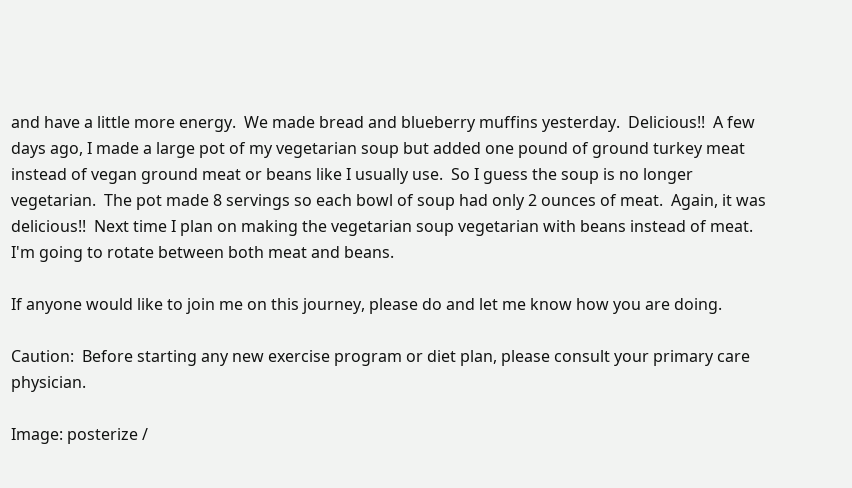and have a little more energy.  We made bread and blueberry muffins yesterday.  Delicious!!  A few days ago, I made a large pot of my vegetarian soup but added one pound of ground turkey meat instead of vegan ground meat or beans like I usually use.  So I guess the soup is no longer vegetarian.  The pot made 8 servings so each bowl of soup had only 2 ounces of meat.  Again, it was delicious!!  Next time I plan on making the vegetarian soup vegetarian with beans instead of meat.  I'm going to rotate between both meat and beans.

If anyone would like to join me on this journey, please do and let me know how you are doing.

Caution:  Before starting any new exercise program or diet plan, please consult your primary care physician.

Image: posterize /